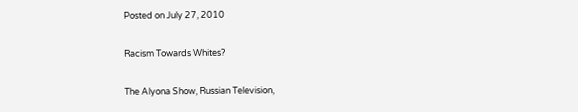Posted on July 27, 2010

Racism Towards Whites?

The Alyona Show, Russian Television,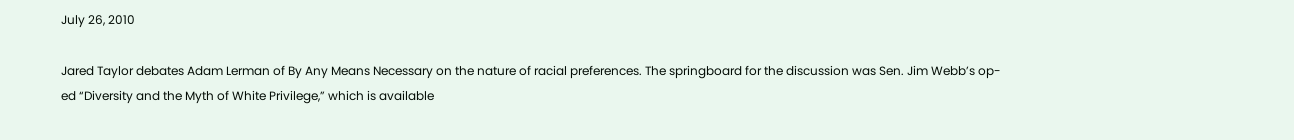July 26, 2010

Jared Taylor debates Adam Lerman of By Any Means Necessary on the nature of racial preferences. The springboard for the discussion was Sen. Jim Webb’s op-ed “Diversity and the Myth of White Privilege,” which is available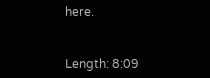here.


Length: 8:09